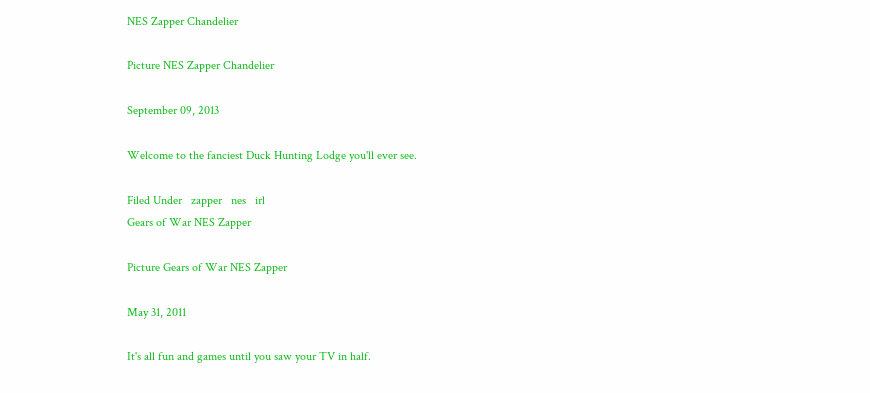NES Zapper Chandelier

Picture NES Zapper Chandelier

September 09, 2013

Welcome to the fanciest Duck Hunting Lodge you'll ever see.

Filed Under   zapper   nes   irl
Gears of War NES Zapper

Picture Gears of War NES Zapper

May 31, 2011

It's all fun and games until you saw your TV in half.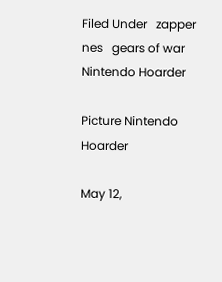Filed Under   zapper   nes   gears of war
Nintendo Hoarder

Picture Nintendo Hoarder

May 12,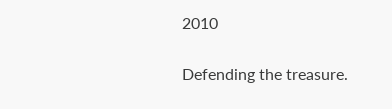2010

Defending the treasure.